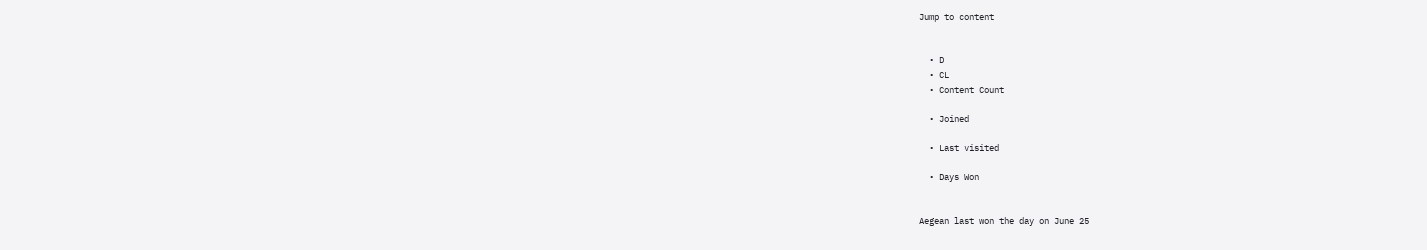Jump to content


  • D
  • CL
  • Content Count

  • Joined

  • Last visited

  • Days Won


Aegean last won the day on June 25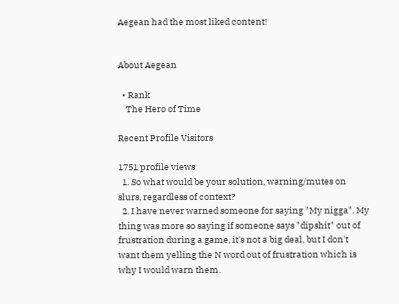Aegean had the most liked content!


About Aegean

  • Rank
    The Hero of Time

Recent Profile Visitors

1751 profile views
  1. So what would be your solution, warning/mutes on slurs, regardless of context?
  2. I have never warned someone for saying "My nigga". My thing was more so saying if someone says "dipshit" out of frustration during a game, it's not a big deal, but I don't want them yelling the N word out of frustration which is why I would warn them.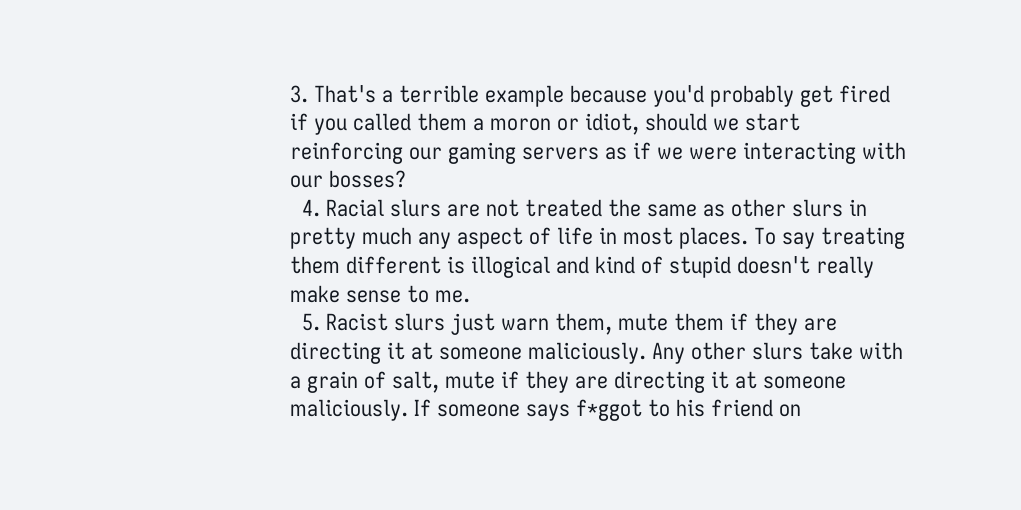3. That's a terrible example because you'd probably get fired if you called them a moron or idiot, should we start reinforcing our gaming servers as if we were interacting with our bosses?
  4. Racial slurs are not treated the same as other slurs in pretty much any aspect of life in most places. To say treating them different is illogical and kind of stupid doesn't really make sense to me.
  5. Racist slurs just warn them, mute them if they are directing it at someone maliciously. Any other slurs take with a grain of salt, mute if they are directing it at someone maliciously. If someone says f*ggot to his friend on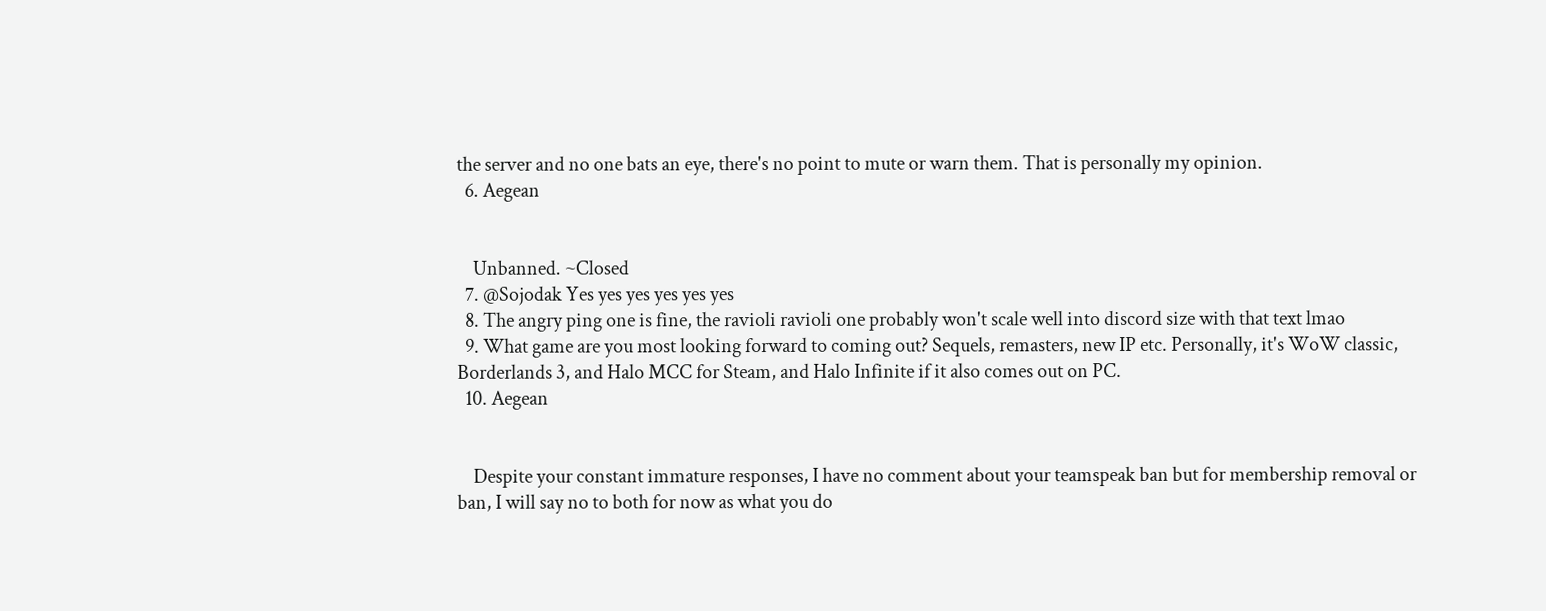the server and no one bats an eye, there's no point to mute or warn them. That is personally my opinion.
  6. Aegean


    Unbanned. ~Closed
  7. @Sojodak Yes yes yes yes yes yes
  8. The angry ping one is fine, the ravioli ravioli one probably won't scale well into discord size with that text lmao
  9. What game are you most looking forward to coming out? Sequels, remasters, new IP etc. Personally, it's WoW classic, Borderlands 3, and Halo MCC for Steam, and Halo Infinite if it also comes out on PC.
  10. Aegean


    Despite your constant immature responses, I have no comment about your teamspeak ban but for membership removal or ban, I will say no to both for now as what you do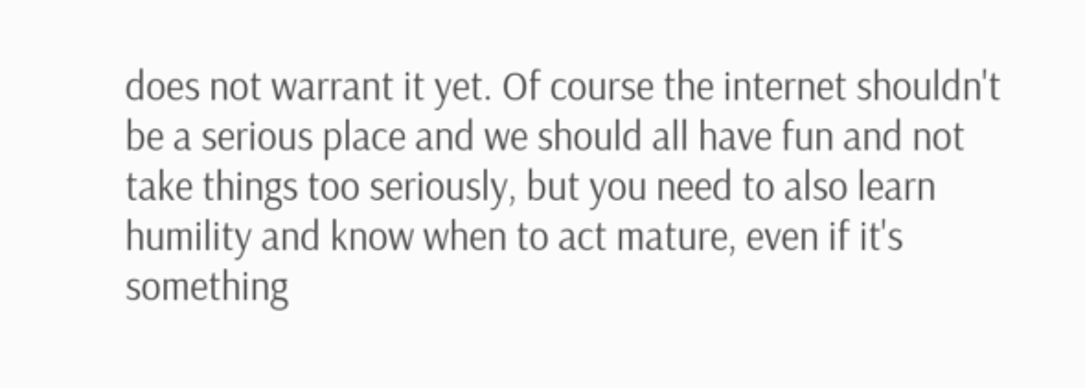does not warrant it yet. Of course the internet shouldn't be a serious place and we should all have fun and not take things too seriously, but you need to also learn humility and know when to act mature, even if it's something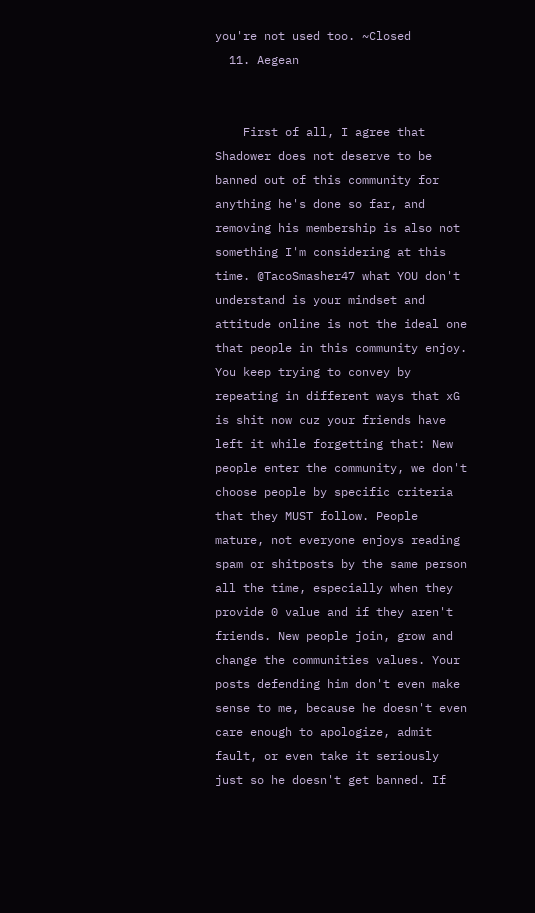you're not used too. ~Closed
  11. Aegean


    First of all, I agree that Shadower does not deserve to be banned out of this community for anything he's done so far, and removing his membership is also not something I'm considering at this time. @TacoSmasher47 what YOU don't understand is your mindset and attitude online is not the ideal one that people in this community enjoy. You keep trying to convey by repeating in different ways that xG is shit now cuz your friends have left it while forgetting that: New people enter the community, we don't choose people by specific criteria that they MUST follow. People mature, not everyone enjoys reading spam or shitposts by the same person all the time, especially when they provide 0 value and if they aren't friends. New people join, grow and change the communities values. Your posts defending him don't even make sense to me, because he doesn't even care enough to apologize, admit fault, or even take it seriously just so he doesn't get banned. If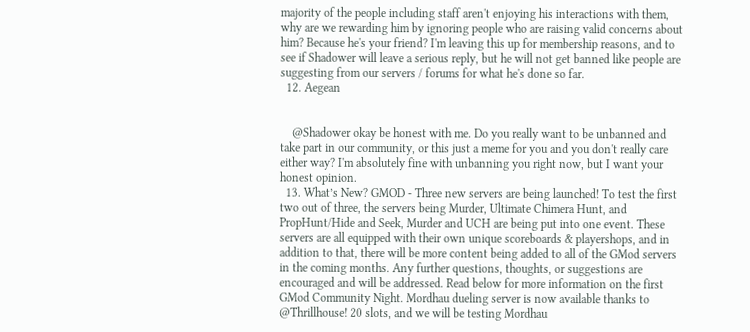majority of the people including staff aren't enjoying his interactions with them, why are we rewarding him by ignoring people who are raising valid concerns about him? Because he's your friend? I'm leaving this up for membership reasons, and to see if Shadower will leave a serious reply, but he will not get banned like people are suggesting from our servers / forums for what he's done so far.
  12. Aegean


    @Shadower okay be honest with me. Do you really want to be unbanned and take part in our community, or this just a meme for you and you don't really care either way? I'm absolutely fine with unbanning you right now, but I want your honest opinion.
  13. What’s New? GMOD - Three new servers are being launched! To test the first two out of three, the servers being Murder, Ultimate Chimera Hunt, and PropHunt/Hide and Seek, Murder and UCH are being put into one event. These servers are all equipped with their own unique scoreboards & playershops, and in addition to that, there will be more content being added to all of the GMod servers in the coming months. Any further questions, thoughts, or suggestions are encouraged and will be addressed. Read below for more information on the first GMod Community Night. Mordhau dueling server is now available thanks to @Thrillhouse! 20 slots, and we will be testing Mordhau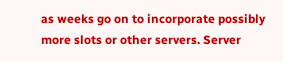as weeks go on to incorporate possibly more slots or other servers. Server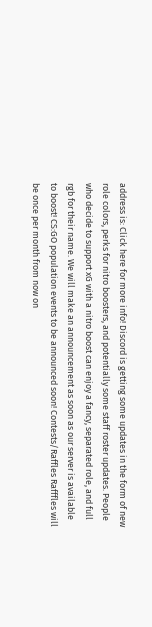address is: Click here for more info! Discord is getting some updates in the form of new role colors, perks for nitro boosters, and potentially some staff roster updates. People who decide to support xG with a nitro boost can enjoy a fancy, separated role, and full rgb for their name. We will make an announcement as soon as our server is available to boost! CS:GO population events to be announced soon! Contests/Raffles Rafffles will be once per month from now on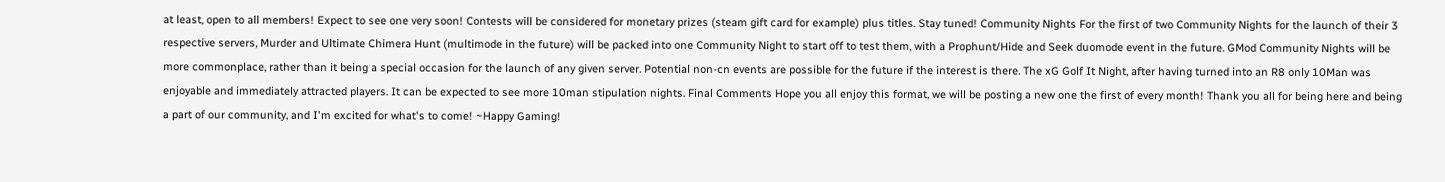at least, open to all members! Expect to see one very soon! Contests will be considered for monetary prizes (steam gift card for example) plus titles. Stay tuned! Community Nights For the first of two Community Nights for the launch of their 3 respective servers, Murder and Ultimate Chimera Hunt (multimode in the future) will be packed into one Community Night to start off to test them, with a Prophunt/Hide and Seek duomode event in the future. GMod Community Nights will be more commonplace, rather than it being a special occasion for the launch of any given server. Potential non-cn events are possible for the future if the interest is there. The xG Golf It Night, after having turned into an R8 only 10Man was enjoyable and immediately attracted players. It can be expected to see more 10man stipulation nights. Final Comments Hope you all enjoy this format, we will be posting a new one the first of every month! Thank you all for being here and being a part of our community, and I'm excited for what's to come! ~Happy Gaming!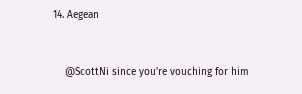14. Aegean


    @ScottNi since you're vouching for him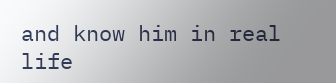and know him in real life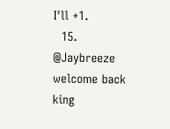I'll +1.
  15. @Jaybreeze welcome back king